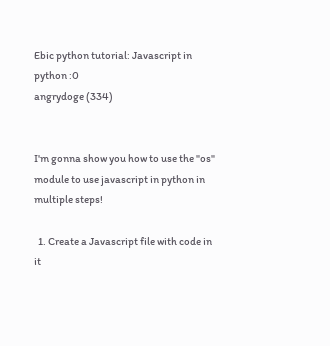Ebic python tutorial: Javascript in python :0
angrydoge (334)


I'm gonna show you how to use the "os" module to use javascript in python in multiple steps!

  1. Create a Javascript file with code in it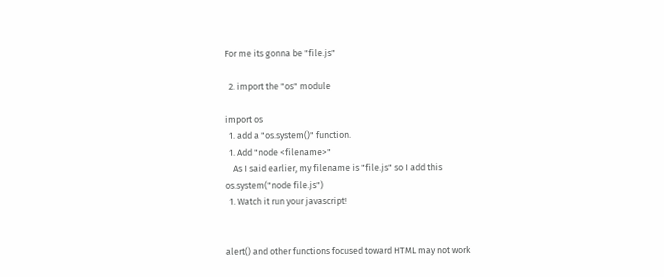For me its gonna be "file.js"

  2. import the "os" module

import os
  1. add a "os.system()" function.
  1. Add "node <filename>"
    As I said earlier, my filename is "file.js" so I add this
os.system("node file.js")
  1. Watch it run your javascript!


alert() and other functions focused toward HTML may not work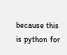because this is python for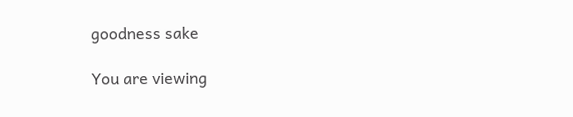goodness sake

You are viewing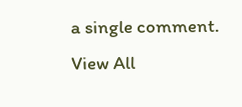a single comment. View All